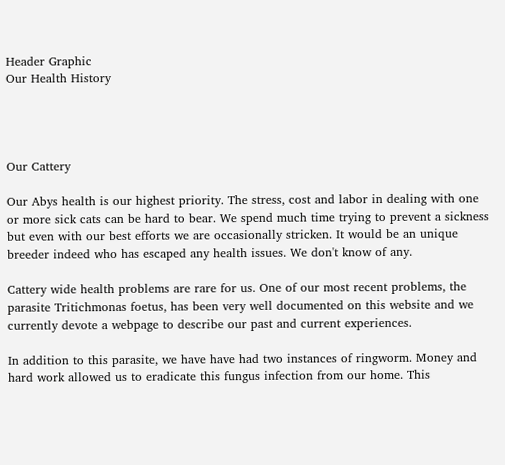Header Graphic
Our Health History




Our Cattery

Our Abys health is our highest priority. The stress, cost and labor in dealing with one or more sick cats can be hard to bear. We spend much time trying to prevent a sickness but even with our best efforts we are occasionally stricken. It would be an unique breeder indeed who has escaped any health issues. We don't know of any.

Cattery wide health problems are rare for us. One of our most recent problems, the parasite Tritichmonas foetus, has been very well documented on this website and we currently devote a webpage to describe our past and current experiences.

In addition to this parasite, we have have had two instances of ringworm. Money and hard work allowed us to eradicate this fungus infection from our home. This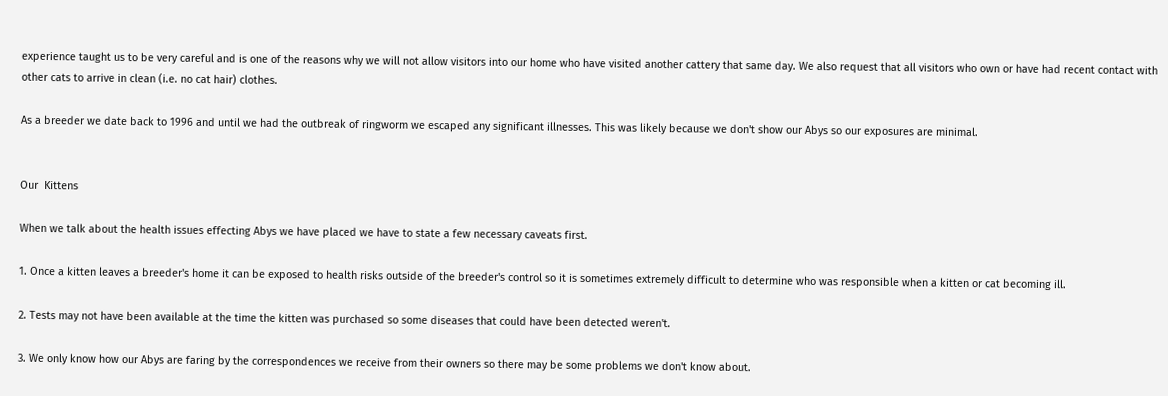experience taught us to be very careful and is one of the reasons why we will not allow visitors into our home who have visited another cattery that same day. We also request that all visitors who own or have had recent contact with other cats to arrive in clean (i.e. no cat hair) clothes.

As a breeder we date back to 1996 and until we had the outbreak of ringworm we escaped any significant illnesses. This was likely because we don't show our Abys so our exposures are minimal.


Our  Kittens

When we talk about the health issues effecting Abys we have placed we have to state a few necessary caveats first.

1. Once a kitten leaves a breeder's home it can be exposed to health risks outside of the breeder's control so it is sometimes extremely difficult to determine who was responsible when a kitten or cat becoming ill.

2. Tests may not have been available at the time the kitten was purchased so some diseases that could have been detected weren't.

3. We only know how our Abys are faring by the correspondences we receive from their owners so there may be some problems we don't know about.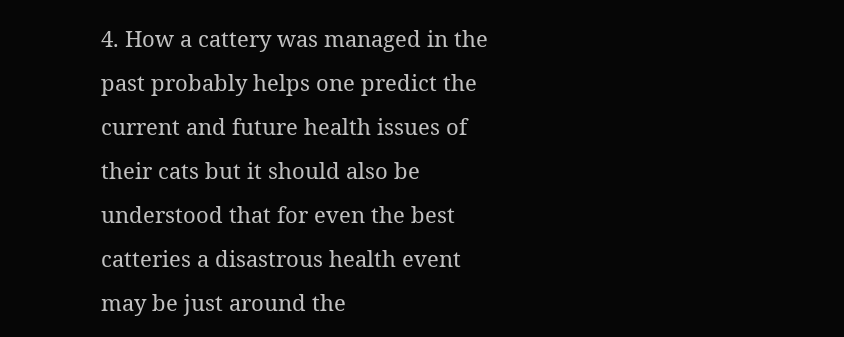4. How a cattery was managed in the past probably helps one predict the current and future health issues of their cats but it should also be understood that for even the best catteries a disastrous health event may be just around the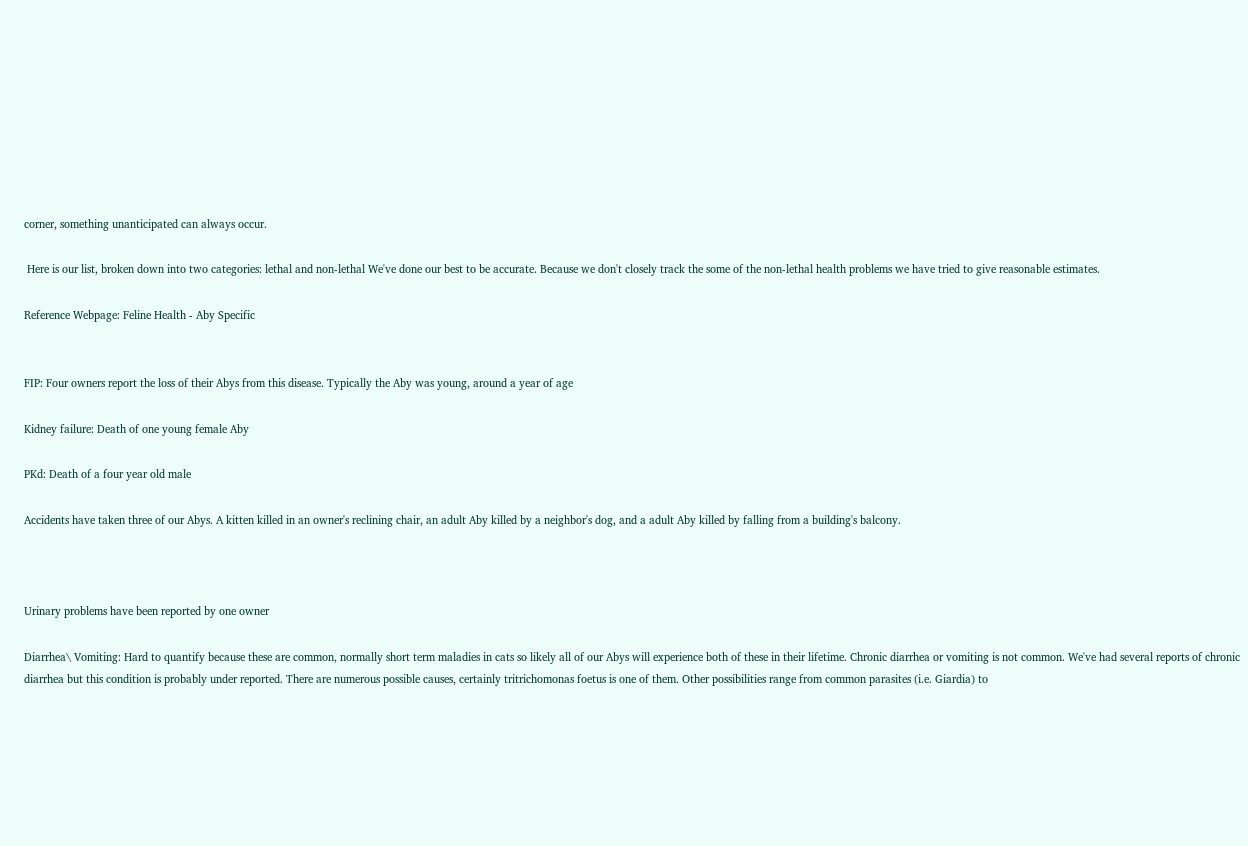corner, something unanticipated can always occur.

 Here is our list, broken down into two categories: lethal and non-lethal We've done our best to be accurate. Because we don't closely track the some of the non-lethal health problems we have tried to give reasonable estimates.

Reference Webpage: Feline Health - Aby Specific


FIP: Four owners report the loss of their Abys from this disease. Typically the Aby was young, around a year of age

Kidney failure: Death of one young female Aby

PKd: Death of a four year old male

Accidents have taken three of our Abys. A kitten killed in an owner's reclining chair, an adult Aby killed by a neighbor's dog, and a adult Aby killed by falling from a building's balcony.



Urinary problems have been reported by one owner

Diarrhea\ Vomiting: Hard to quantify because these are common, normally short term maladies in cats so likely all of our Abys will experience both of these in their lifetime. Chronic diarrhea or vomiting is not common. We've had several reports of chronic diarrhea but this condition is probably under reported. There are numerous possible causes, certainly tritrichomonas foetus is one of them. Other possibilities range from common parasites (i.e. Giardia) to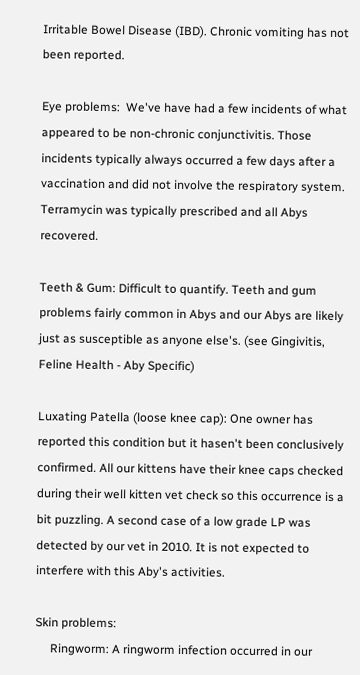Irritable Bowel Disease (IBD). Chronic vomiting has not been reported.

Eye problems:  We've have had a few incidents of what appeared to be non-chronic conjunctivitis. Those incidents typically always occurred a few days after a vaccination and did not involve the respiratory system. Terramycin was typically prescribed and all Abys recovered.

Teeth & Gum: Difficult to quantify. Teeth and gum problems fairly common in Abys and our Abys are likely just as susceptible as anyone else's. (see Gingivitis, Feline Health - Aby Specific)

Luxating Patella (loose knee cap): One owner has reported this condition but it hasen't been conclusively confirmed. All our kittens have their knee caps checked during their well kitten vet check so this occurrence is a bit puzzling. A second case of a low grade LP was detected by our vet in 2010. It is not expected to interfere with this Aby's activities.

Skin problems:
     Ringworm: A ringworm infection occurred in our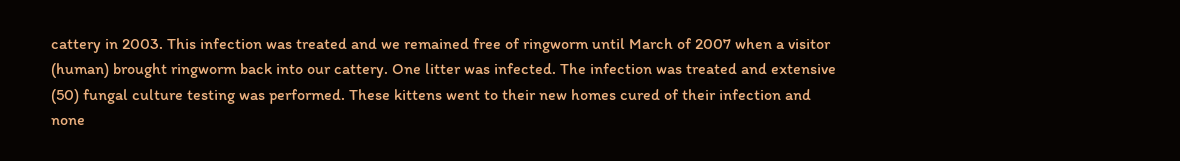cattery in 2003. This infection was treated and we remained free of ringworm until March of 2007 when a visitor (human) brought ringworm back into our cattery. One litter was infected. The infection was treated and extensive (50) fungal culture testing was performed. These kittens went to their new homes cured of their infection and none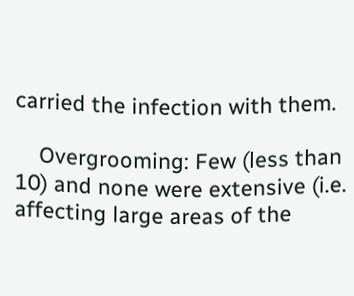carried the infection with them.

    Overgrooming: Few (less than 10) and none were extensive (i.e. affecting large areas of the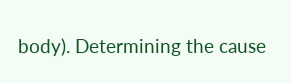body). Determining the cause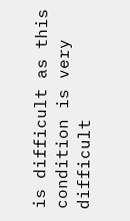is difficult as this condition is very difficult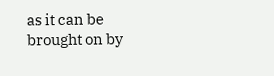as it can be brought on by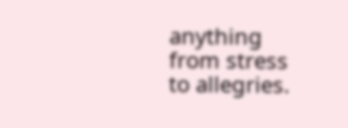anything from stress to allegries.